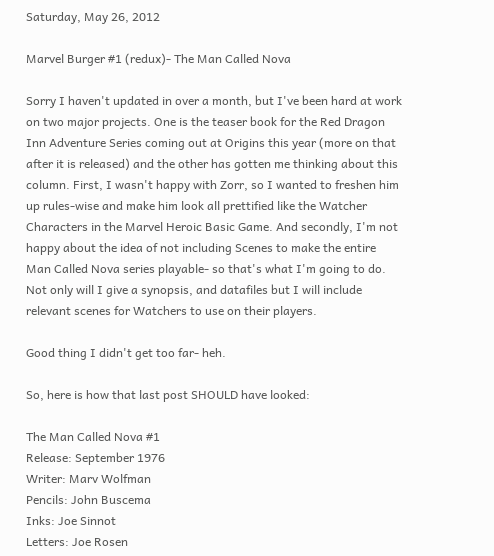Saturday, May 26, 2012

Marvel Burger #1 (redux)- The Man Called Nova

Sorry I haven't updated in over a month, but I've been hard at work on two major projects. One is the teaser book for the Red Dragon Inn Adventure Series coming out at Origins this year (more on that after it is released) and the other has gotten me thinking about this column. First, I wasn't happy with Zorr, so I wanted to freshen him up rules-wise and make him look all prettified like the Watcher Characters in the Marvel Heroic Basic Game. And secondly, I'm not happy about the idea of not including Scenes to make the entire Man Called Nova series playable- so that's what I'm going to do. Not only will I give a synopsis, and datafiles but I will include relevant scenes for Watchers to use on their players.

Good thing I didn't get too far- heh.

So, here is how that last post SHOULD have looked:

The Man Called Nova #1
Release: September 1976
Writer: Marv Wolfman
Pencils: John Buscema
Inks: Joe Sinnot
Letters: Joe Rosen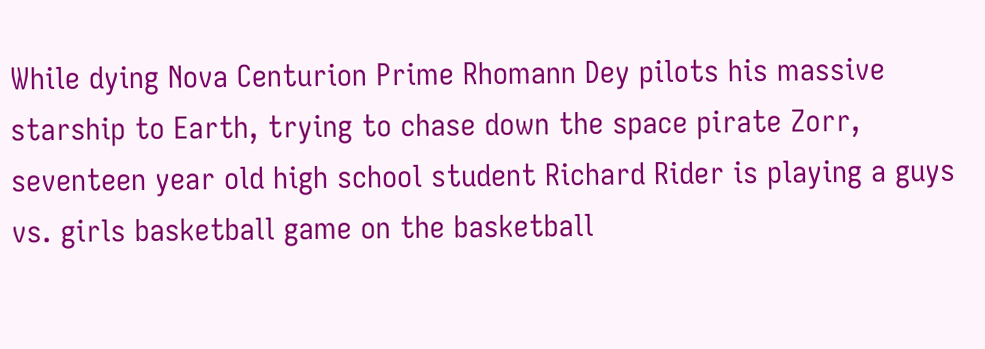While dying Nova Centurion Prime Rhomann Dey pilots his massive starship to Earth, trying to chase down the space pirate Zorr, seventeen year old high school student Richard Rider is playing a guys vs. girls basketball game on the basketball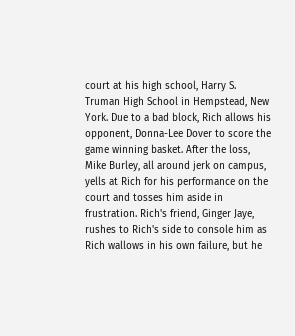court at his high school, Harry S. Truman High School in Hempstead, New York. Due to a bad block, Rich allows his opponent, Donna-Lee Dover to score the game winning basket. After the loss, Mike Burley, all around jerk on campus, yells at Rich for his performance on the court and tosses him aside in frustration. Rich's friend, Ginger Jaye, rushes to Rich's side to console him as Rich wallows in his own failure, but he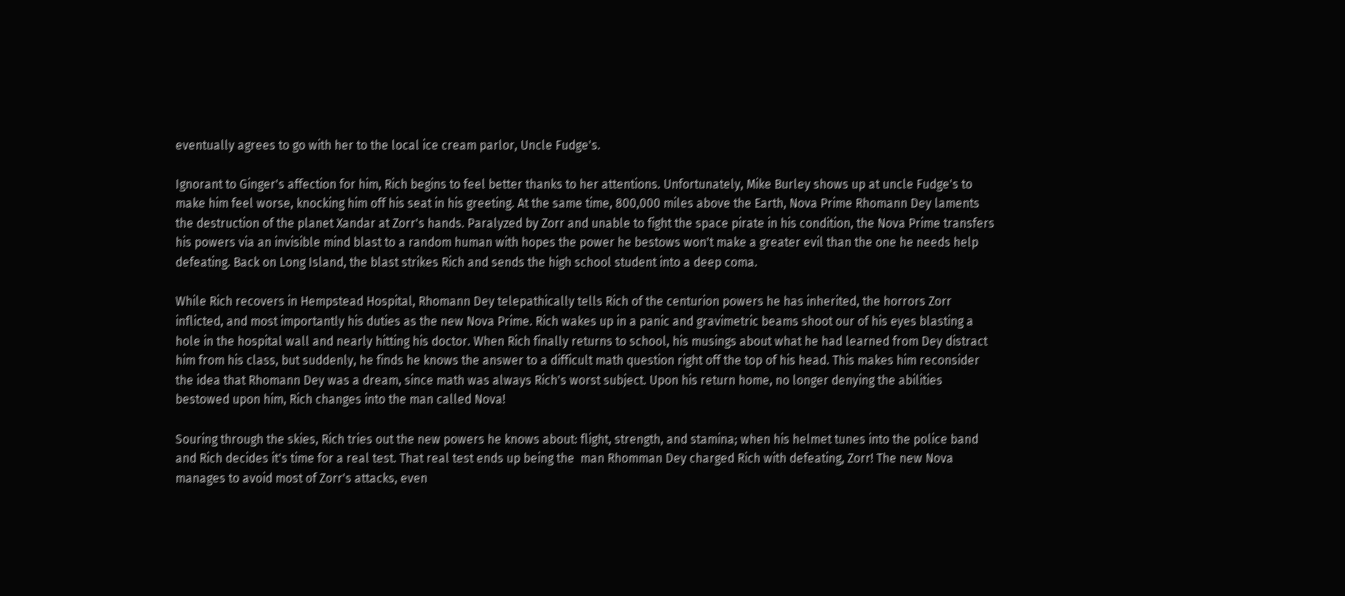eventually agrees to go with her to the local ice cream parlor, Uncle Fudge's.

Ignorant to Ginger's affection for him, Rich begins to feel better thanks to her attentions. Unfortunately, Mike Burley shows up at uncle Fudge's to make him feel worse, knocking him off his seat in his greeting. At the same time, 800,000 miles above the Earth, Nova Prime Rhomann Dey laments the destruction of the planet Xandar at Zorr's hands. Paralyzed by Zorr and unable to fight the space pirate in his condition, the Nova Prime transfers his powers via an invisible mind blast to a random human with hopes the power he bestows won't make a greater evil than the one he needs help defeating. Back on Long Island, the blast strikes Rich and sends the high school student into a deep coma.

While Rich recovers in Hempstead Hospital, Rhomann Dey telepathically tells Rich of the centurion powers he has inherited, the horrors Zorr inflicted, and most importantly his duties as the new Nova Prime. Rich wakes up in a panic and gravimetric beams shoot our of his eyes blasting a hole in the hospital wall and nearly hitting his doctor. When Rich finally returns to school, his musings about what he had learned from Dey distract him from his class, but suddenly, he finds he knows the answer to a difficult math question right off the top of his head. This makes him reconsider the idea that Rhomann Dey was a dream, since math was always Rich's worst subject. Upon his return home, no longer denying the abilities bestowed upon him, Rich changes into the man called Nova!

Souring through the skies, Rich tries out the new powers he knows about: flight, strength, and stamina; when his helmet tunes into the police band and Rich decides it's time for a real test. That real test ends up being the  man Rhomman Dey charged Rich with defeating, Zorr! The new Nova manages to avoid most of Zorr's attacks, even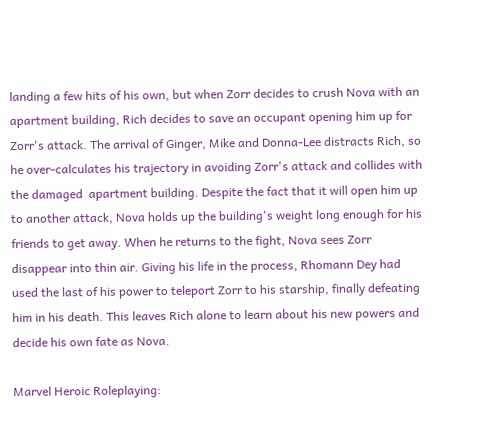landing a few hits of his own, but when Zorr decides to crush Nova with an apartment building, Rich decides to save an occupant opening him up for Zorr's attack. The arrival of Ginger, Mike and Donna-Lee distracts Rich, so he over-calculates his trajectory in avoiding Zorr's attack and collides with the damaged  apartment building. Despite the fact that it will open him up to another attack, Nova holds up the building's weight long enough for his friends to get away. When he returns to the fight, Nova sees Zorr disappear into thin air. Giving his life in the process, Rhomann Dey had used the last of his power to teleport Zorr to his starship, finally defeating him in his death. This leaves Rich alone to learn about his new powers and decide his own fate as Nova.

Marvel Heroic Roleplaying: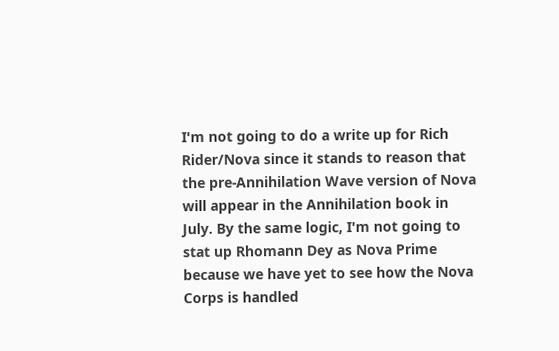I'm not going to do a write up for Rich Rider/Nova since it stands to reason that the pre-Annihilation Wave version of Nova will appear in the Annihilation book in July. By the same logic, I'm not going to stat up Rhomann Dey as Nova Prime because we have yet to see how the Nova Corps is handled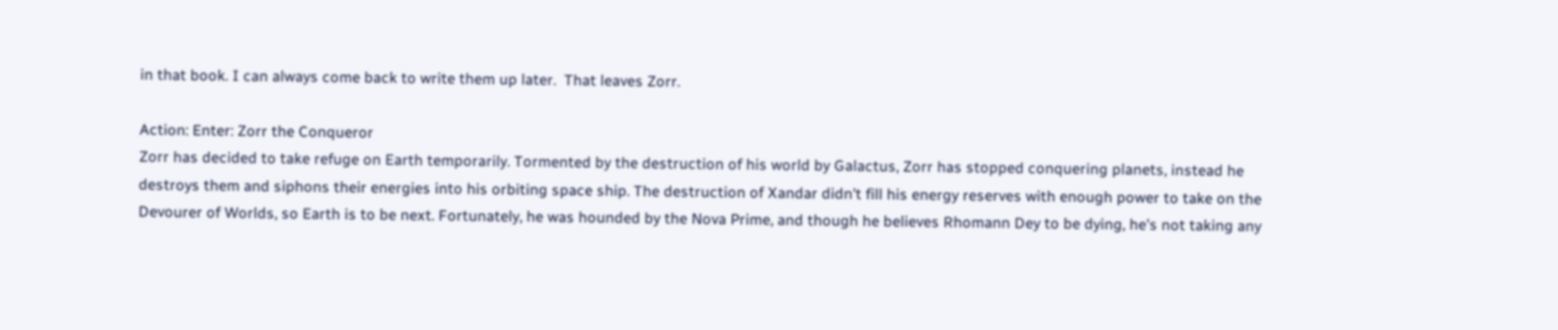in that book. I can always come back to write them up later.  That leaves Zorr.

Action: Enter: Zorr the Conqueror
Zorr has decided to take refuge on Earth temporarily. Tormented by the destruction of his world by Galactus, Zorr has stopped conquering planets, instead he destroys them and siphons their energies into his orbiting space ship. The destruction of Xandar didn't fill his energy reserves with enough power to take on the Devourer of Worlds, so Earth is to be next. Fortunately, he was hounded by the Nova Prime, and though he believes Rhomann Dey to be dying, he's not taking any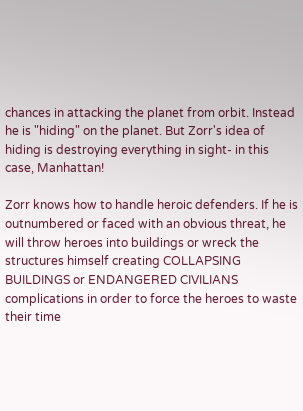chances in attacking the planet from orbit. Instead he is "hiding" on the planet. But Zorr's idea of hiding is destroying everything in sight- in this case, Manhattan!

Zorr knows how to handle heroic defenders. If he is outnumbered or faced with an obvious threat, he will throw heroes into buildings or wreck the structures himself creating COLLAPSING BUILDINGS or ENDANGERED CIVILIANS complications in order to force the heroes to waste their time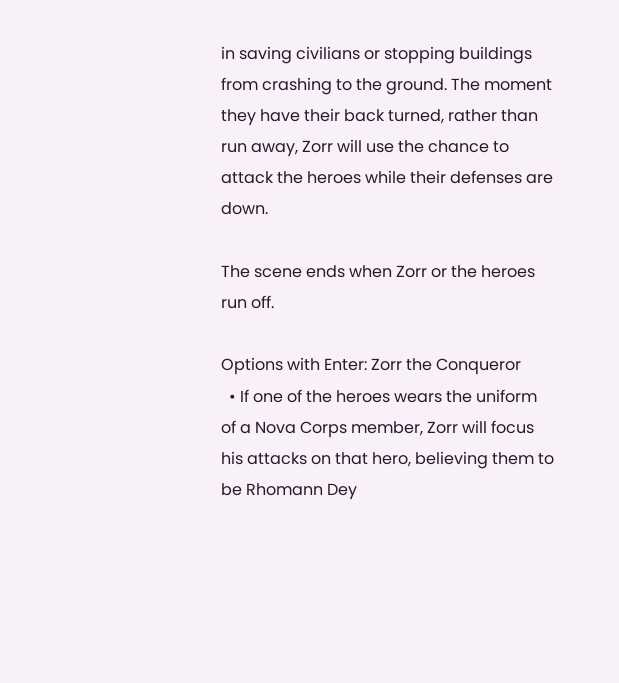in saving civilians or stopping buildings from crashing to the ground. The moment they have their back turned, rather than run away, Zorr will use the chance to attack the heroes while their defenses are down.

The scene ends when Zorr or the heroes run off.

Options with Enter: Zorr the Conqueror
  • If one of the heroes wears the uniform of a Nova Corps member, Zorr will focus his attacks on that hero, believing them to be Rhomann Dey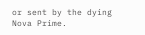or sent by the dying Nova Prime.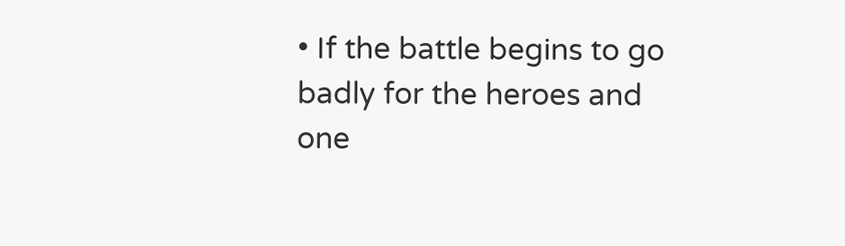• If the battle begins to go badly for the heroes and one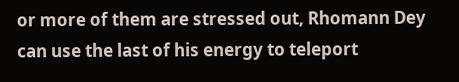or more of them are stressed out, Rhomann Dey can use the last of his energy to teleport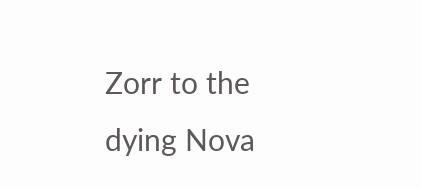Zorr to the dying Nova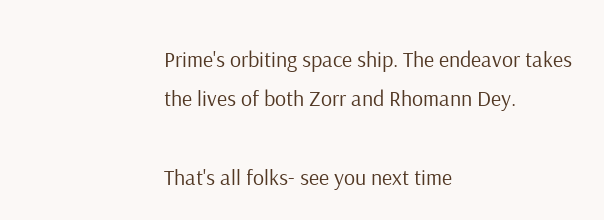Prime's orbiting space ship. The endeavor takes the lives of both Zorr and Rhomann Dey.

That's all folks- see you next time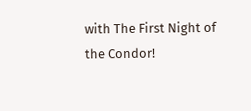with The First Night of the Condor!